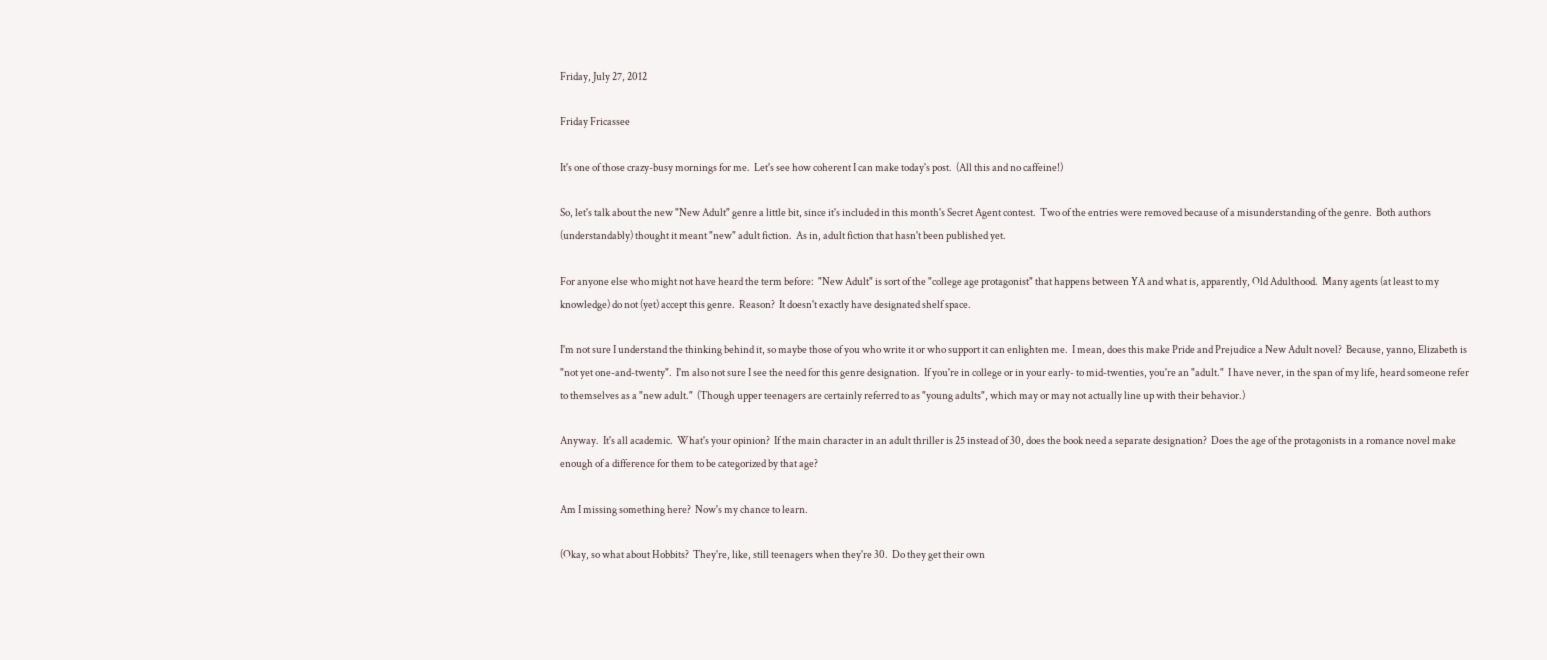Friday, July 27, 2012

Friday Fricassee

It's one of those crazy-busy mornings for me.  Let's see how coherent I can make today's post.  (All this and no caffeine!)

So, let's talk about the new "New Adult" genre a little bit, since it's included in this month's Secret Agent contest.  Two of the entries were removed because of a misunderstanding of the genre.  Both authors (understandably) thought it meant "new" adult fiction.  As in, adult fiction that hasn't been published yet.

For anyone else who might not have heard the term before:  "New Adult" is sort of the "college age protagonist" that happens between YA and what is, apparently, Old Adulthood.  Many agents (at least to my knowledge) do not (yet) accept this genre.  Reason?  It doesn't exactly have designated shelf space.

I'm not sure I understand the thinking behind it, so maybe those of you who write it or who support it can enlighten me.  I mean, does this make Pride and Prejudice a New Adult novel?  Because, yanno, Elizabeth is "not yet one-and-twenty".  I'm also not sure I see the need for this genre designation.  If you're in college or in your early- to mid-twenties, you're an "adult."  I have never, in the span of my life, heard someone refer to themselves as a "new adult."  (Though upper teenagers are certainly referred to as "young adults", which may or may not actually line up with their behavior.)

Anyway.  It's all academic.  What's your opinion?  If the main character in an adult thriller is 25 instead of 30, does the book need a separate designation?  Does the age of the protagonists in a romance novel make enough of a difference for them to be categorized by that age?

Am I missing something here?  Now's my chance to learn.

(Okay, so what about Hobbits?  They're, like, still teenagers when they're 30.  Do they get their own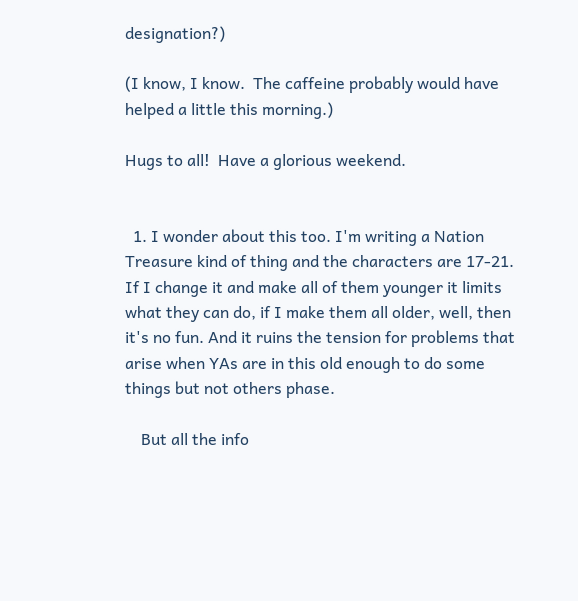designation?)

(I know, I know.  The caffeine probably would have helped a little this morning.)

Hugs to all!  Have a glorious weekend.


  1. I wonder about this too. I'm writing a Nation Treasure kind of thing and the characters are 17-21. If I change it and make all of them younger it limits what they can do, if I make them all older, well, then it's no fun. And it ruins the tension for problems that arise when YAs are in this old enough to do some things but not others phase.

    But all the info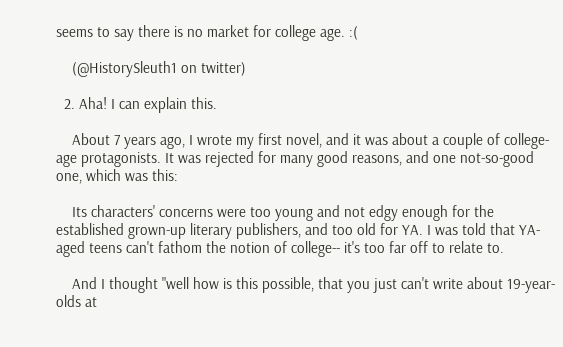seems to say there is no market for college age. :(

    (@HistorySleuth1 on twitter)

  2. Aha! I can explain this.

    About 7 years ago, I wrote my first novel, and it was about a couple of college-age protagonists. It was rejected for many good reasons, and one not-so-good one, which was this:

    Its characters' concerns were too young and not edgy enough for the established grown-up literary publishers, and too old for YA. I was told that YA-aged teens can't fathom the notion of college-- it's too far off to relate to.

    And I thought "well how is this possible, that you just can't write about 19-year-olds at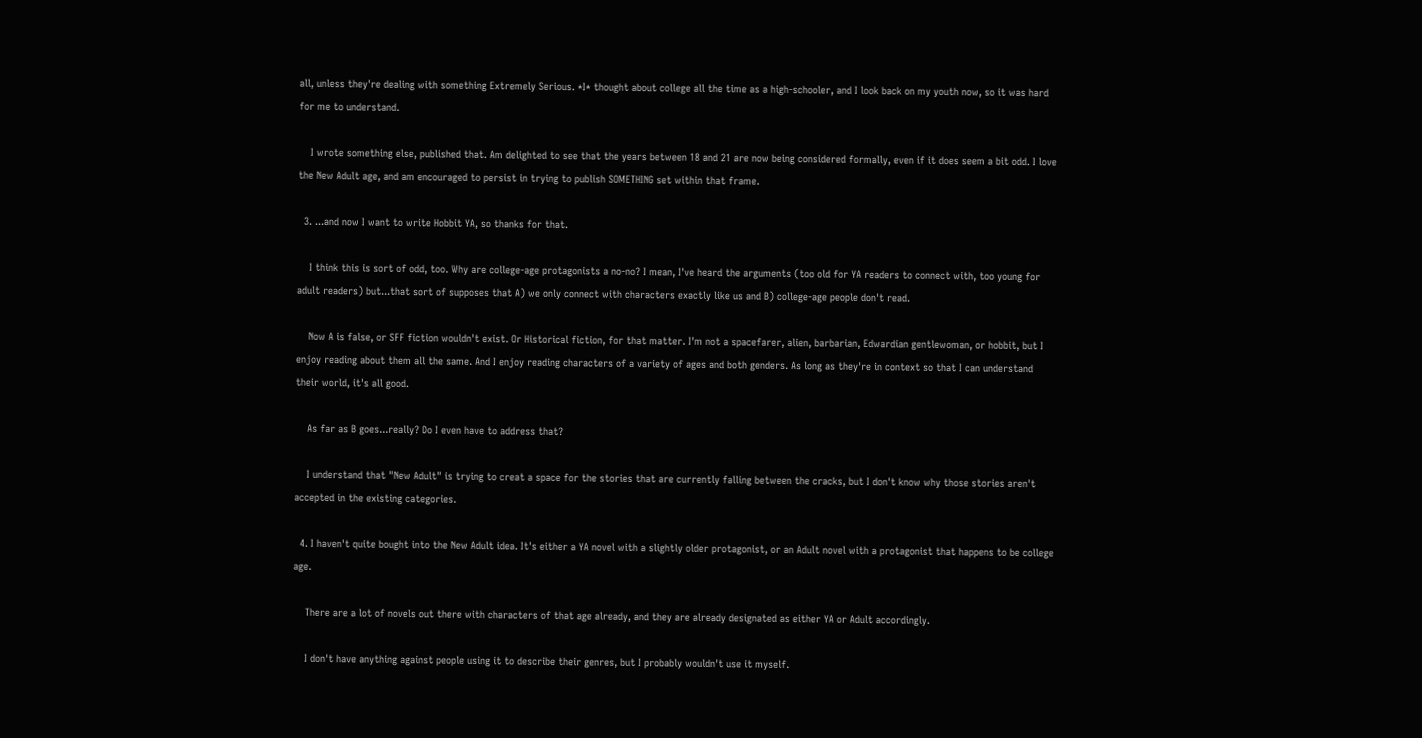all, unless they're dealing with something Extremely Serious. *I* thought about college all the time as a high-schooler, and I look back on my youth now, so it was hard for me to understand.

    I wrote something else, published that. Am delighted to see that the years between 18 and 21 are now being considered formally, even if it does seem a bit odd. I love the New Adult age, and am encouraged to persist in trying to publish SOMETHING set within that frame.

  3. ...and now I want to write Hobbit YA, so thanks for that.

    I think this is sort of odd, too. Why are college-age protagonists a no-no? I mean, I've heard the arguments (too old for YA readers to connect with, too young for adult readers) but...that sort of supposes that A) we only connect with characters exactly like us and B) college-age people don't read.

    Now A is false, or SFF fiction wouldn't exist. Or Historical fiction, for that matter. I'm not a spacefarer, alien, barbarian, Edwardian gentlewoman, or hobbit, but I enjoy reading about them all the same. And I enjoy reading characters of a variety of ages and both genders. As long as they're in context so that I can understand their world, it's all good.

    As far as B goes...really? Do I even have to address that?

    I understand that "New Adult" is trying to creat a space for the stories that are currently falling between the cracks, but I don't know why those stories aren't accepted in the existing categories.

  4. I haven't quite bought into the New Adult idea. It's either a YA novel with a slightly older protagonist, or an Adult novel with a protagonist that happens to be college age.

    There are a lot of novels out there with characters of that age already, and they are already designated as either YA or Adult accordingly.

    I don't have anything against people using it to describe their genres, but I probably wouldn't use it myself.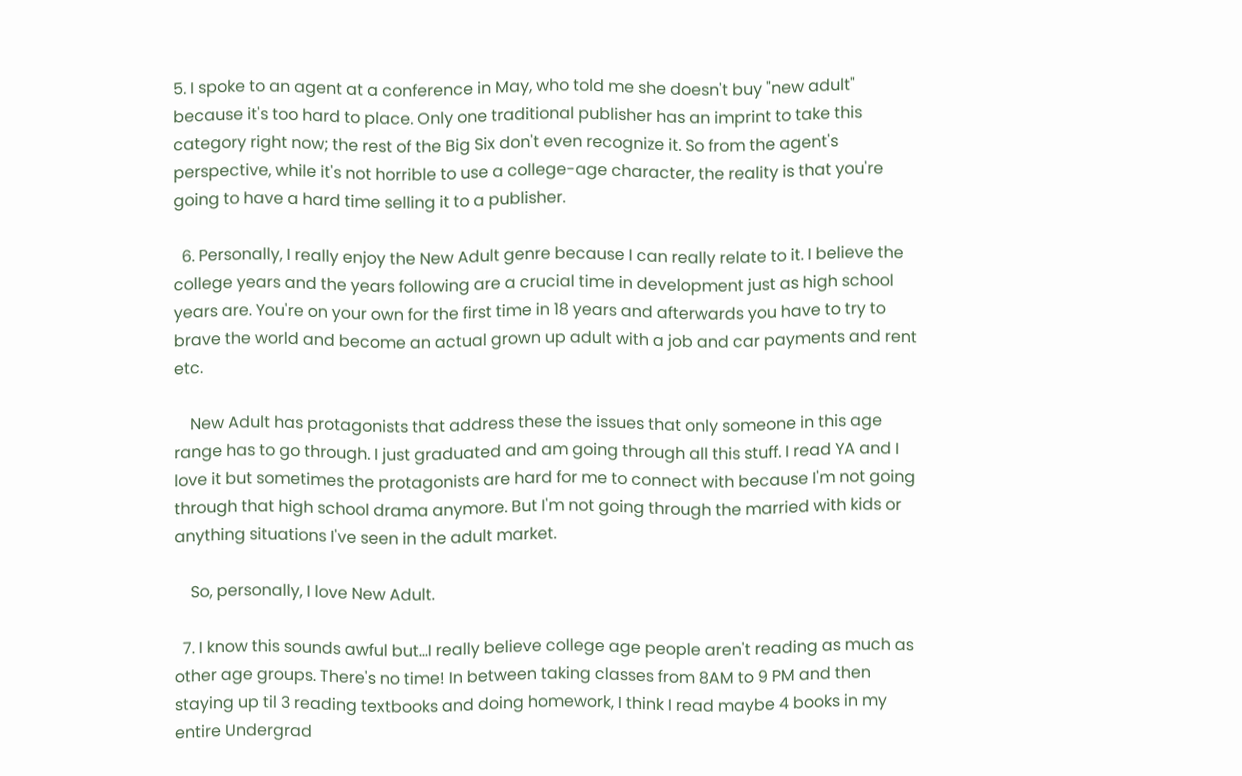5. I spoke to an agent at a conference in May, who told me she doesn't buy "new adult" because it's too hard to place. Only one traditional publisher has an imprint to take this category right now; the rest of the Big Six don't even recognize it. So from the agent's perspective, while it's not horrible to use a college-age character, the reality is that you're going to have a hard time selling it to a publisher.

  6. Personally, I really enjoy the New Adult genre because I can really relate to it. I believe the college years and the years following are a crucial time in development just as high school years are. You're on your own for the first time in 18 years and afterwards you have to try to brave the world and become an actual grown up adult with a job and car payments and rent etc.

    New Adult has protagonists that address these the issues that only someone in this age range has to go through. I just graduated and am going through all this stuff. I read YA and I love it but sometimes the protagonists are hard for me to connect with because I'm not going through that high school drama anymore. But I'm not going through the married with kids or anything situations I've seen in the adult market.

    So, personally, I love New Adult.

  7. I know this sounds awful but...I really believe college age people aren't reading as much as other age groups. There's no time! In between taking classes from 8AM to 9 PM and then staying up til 3 reading textbooks and doing homework, I think I read maybe 4 books in my entire Undergrad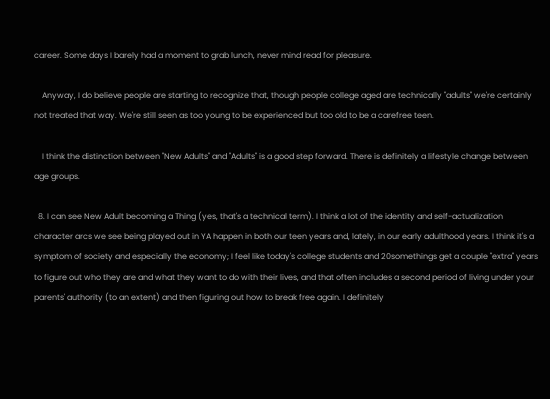career. Some days I barely had a moment to grab lunch, never mind read for pleasure.

    Anyway, I do believe people are starting to recognize that, though people college aged are technically "adults" we're certainly not treated that way. We're still seen as too young to be experienced but too old to be a carefree teen.

    I think the distinction between "New Adults" and "Adults" is a good step forward. There is definitely a lifestyle change between age groups.

  8. I can see New Adult becoming a Thing (yes, that's a technical term). I think a lot of the identity and self-actualization character arcs we see being played out in YA happen in both our teen years and, lately, in our early adulthood years. I think it's a symptom of society and especially the economy; I feel like today's college students and 20somethings get a couple "extra" years to figure out who they are and what they want to do with their lives, and that often includes a second period of living under your parents' authority (to an extent) and then figuring out how to break free again. I definitely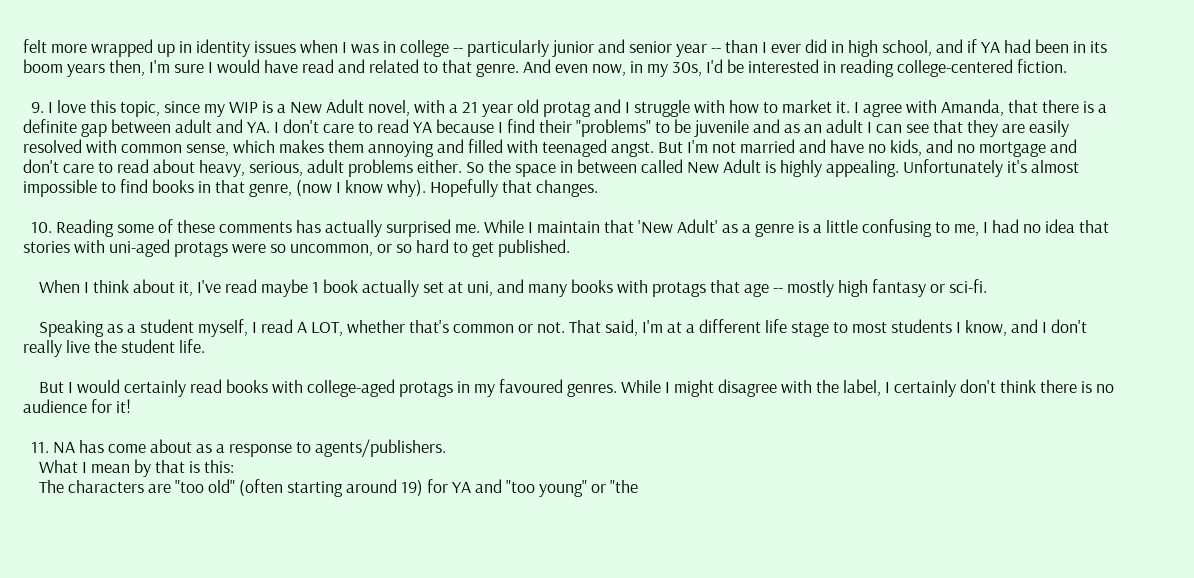felt more wrapped up in identity issues when I was in college -- particularly junior and senior year -- than I ever did in high school, and if YA had been in its boom years then, I'm sure I would have read and related to that genre. And even now, in my 30s, I'd be interested in reading college-centered fiction.

  9. I love this topic, since my WIP is a New Adult novel, with a 21 year old protag and I struggle with how to market it. I agree with Amanda, that there is a definite gap between adult and YA. I don't care to read YA because I find their "problems" to be juvenile and as an adult I can see that they are easily resolved with common sense, which makes them annoying and filled with teenaged angst. But I'm not married and have no kids, and no mortgage and don't care to read about heavy, serious, adult problems either. So the space in between called New Adult is highly appealing. Unfortunately it's almost impossible to find books in that genre, (now I know why). Hopefully that changes.

  10. Reading some of these comments has actually surprised me. While I maintain that 'New Adult' as a genre is a little confusing to me, I had no idea that stories with uni-aged protags were so uncommon, or so hard to get published.

    When I think about it, I've read maybe 1 book actually set at uni, and many books with protags that age -- mostly high fantasy or sci-fi.

    Speaking as a student myself, I read A LOT, whether that's common or not. That said, I'm at a different life stage to most students I know, and I don't really live the student life.

    But I would certainly read books with college-aged protags in my favoured genres. While I might disagree with the label, I certainly don't think there is no audience for it!

  11. NA has come about as a response to agents/publishers.
    What I mean by that is this:
    The characters are "too old" (often starting around 19) for YA and "too young" or "the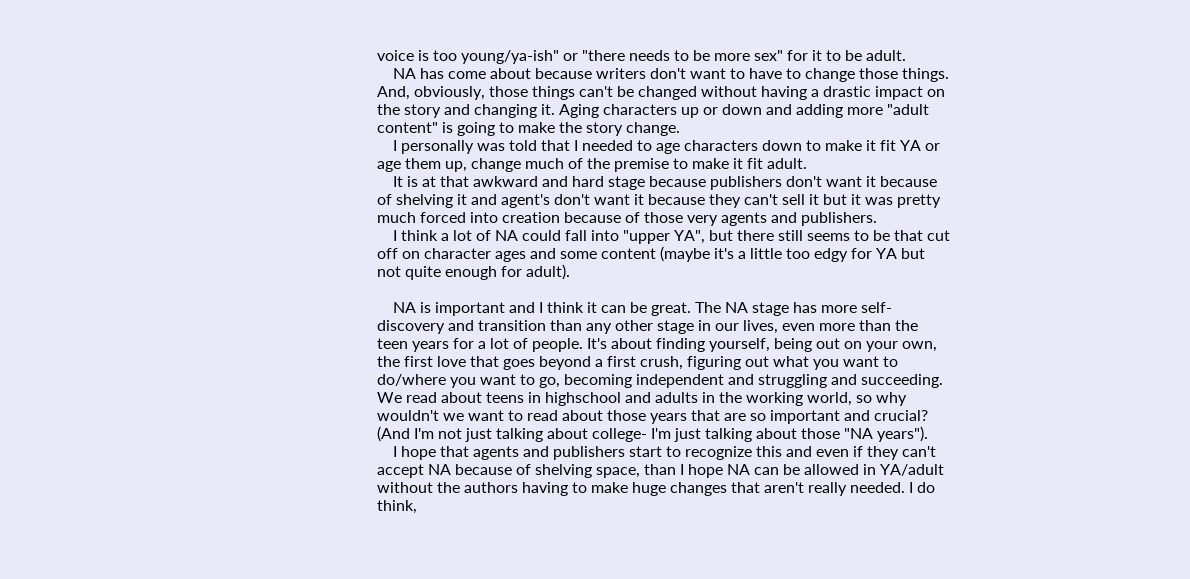voice is too young/ya-ish" or "there needs to be more sex" for it to be adult.
    NA has come about because writers don't want to have to change those things. And, obviously, those things can't be changed without having a drastic impact on the story and changing it. Aging characters up or down and adding more "adult content" is going to make the story change.
    I personally was told that I needed to age characters down to make it fit YA or age them up, change much of the premise to make it fit adult.
    It is at that awkward and hard stage because publishers don't want it because of shelving it and agent's don't want it because they can't sell it but it was pretty much forced into creation because of those very agents and publishers.
    I think a lot of NA could fall into "upper YA", but there still seems to be that cut off on character ages and some content (maybe it's a little too edgy for YA but not quite enough for adult).

    NA is important and I think it can be great. The NA stage has more self-discovery and transition than any other stage in our lives, even more than the teen years for a lot of people. It's about finding yourself, being out on your own, the first love that goes beyond a first crush, figuring out what you want to do/where you want to go, becoming independent and struggling and succeeding. We read about teens in highschool and adults in the working world, so why wouldn't we want to read about those years that are so important and crucial? (And I'm not just talking about college- I'm just talking about those "NA years").
    I hope that agents and publishers start to recognize this and even if they can't accept NA because of shelving space, than I hope NA can be allowed in YA/adult without the authors having to make huge changes that aren't really needed. I do think,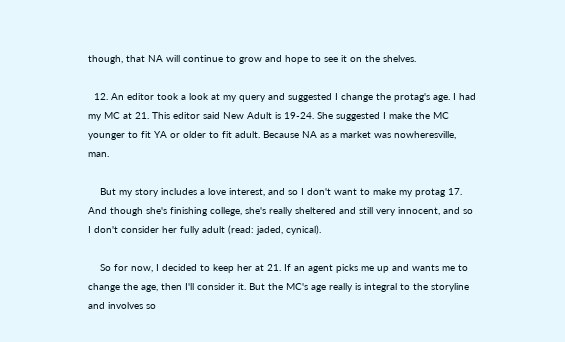though, that NA will continue to grow and hope to see it on the shelves.

  12. An editor took a look at my query and suggested I change the protag's age. I had my MC at 21. This editor said New Adult is 19-24. She suggested I make the MC younger to fit YA or older to fit adult. Because NA as a market was nowheresville, man.

    But my story includes a love interest, and so I don't want to make my protag 17. And though she's finishing college, she's really sheltered and still very innocent, and so I don't consider her fully adult (read: jaded, cynical).

    So for now, I decided to keep her at 21. If an agent picks me up and wants me to change the age, then I'll consider it. But the MC's age really is integral to the storyline and involves so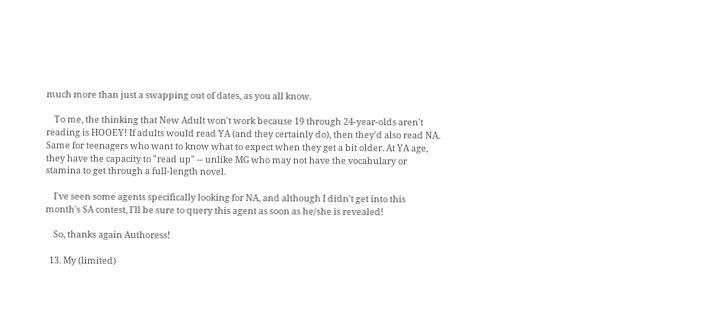much more than just a swapping out of dates, as you all know.

    To me, the thinking that New Adult won't work because 19 through 24-year-olds aren't reading is HOOEY! If adults would read YA (and they certainly do), then they'd also read NA. Same for teenagers who want to know what to expect when they get a bit older. At YA age, they have the capacity to "read up" -- unlike MG who may not have the vocabulary or stamina to get through a full-length novel.

    I've seen some agents specifically looking for NA, and although I didn't get into this month's SA contest, I'll be sure to query this agent as soon as he/she is revealed!

    So, thanks again Authoress!

  13. My (limited)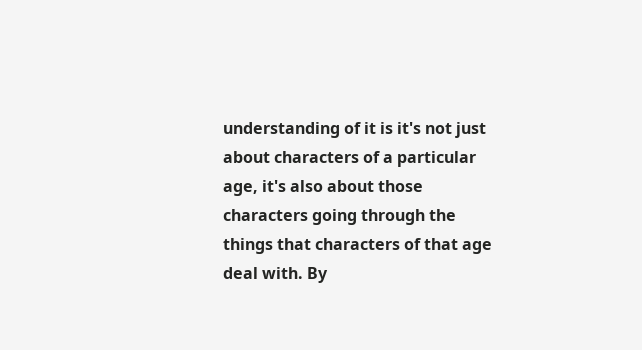understanding of it is it's not just about characters of a particular age, it's also about those characters going through the things that characters of that age deal with. By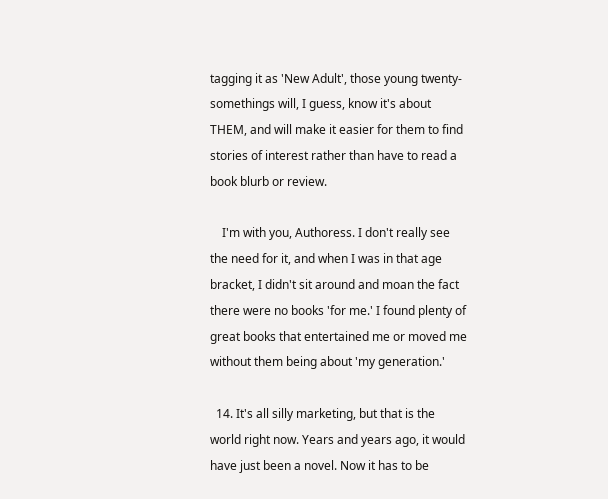tagging it as 'New Adult', those young twenty-somethings will, I guess, know it's about THEM, and will make it easier for them to find stories of interest rather than have to read a book blurb or review.

    I'm with you, Authoress. I don't really see the need for it, and when I was in that age bracket, I didn't sit around and moan the fact there were no books 'for me.' I found plenty of great books that entertained me or moved me without them being about 'my generation.'

  14. It's all silly marketing, but that is the world right now. Years and years ago, it would have just been a novel. Now it has to be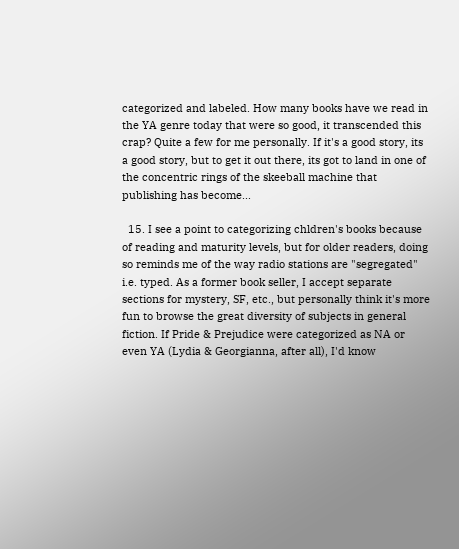categorized and labeled. How many books have we read in the YA genre today that were so good, it transcended this crap? Quite a few for me personally. If it's a good story, its a good story, but to get it out there, its got to land in one of the concentric rings of the skeeball machine that publishing has become...

  15. I see a point to categorizing chldren's books because of reading and maturity levels, but for older readers, doing so reminds me of the way radio stations are "segregated" i.e. typed. As a former book seller, I accept separate sections for mystery, SF, etc., but personally think it's more fun to browse the great diversity of subjects in general fiction. If Pride & Prejudice were categorized as NA or even YA (Lydia & Georgianna, after all), I'd know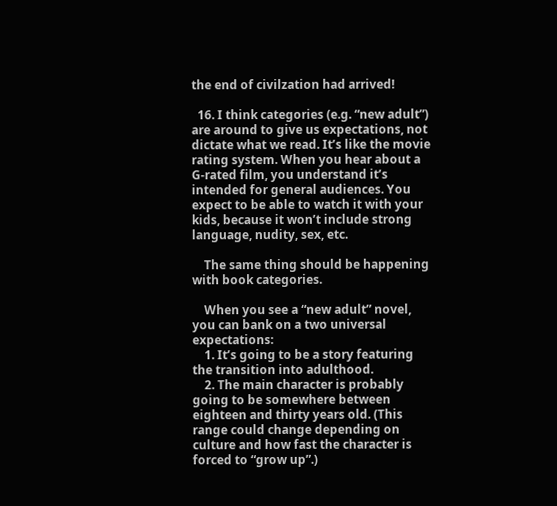the end of civilzation had arrived!

  16. I think categories (e.g. “new adult”) are around to give us expectations, not dictate what we read. It’s like the movie rating system. When you hear about a G-rated film, you understand it’s intended for general audiences. You expect to be able to watch it with your kids, because it won’t include strong language, nudity, sex, etc.

    The same thing should be happening with book categories.

    When you see a “new adult” novel, you can bank on a two universal expectations:
    1. It’s going to be a story featuring the transition into adulthood.
    2. The main character is probably going to be somewhere between eighteen and thirty years old. (This range could change depending on culture and how fast the character is forced to “grow up”.)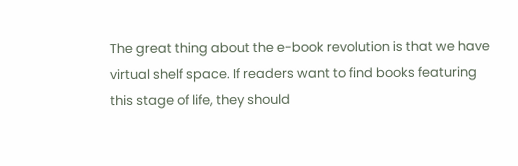The great thing about the e-book revolution is that we have virtual shelf space. If readers want to find books featuring this stage of life, they should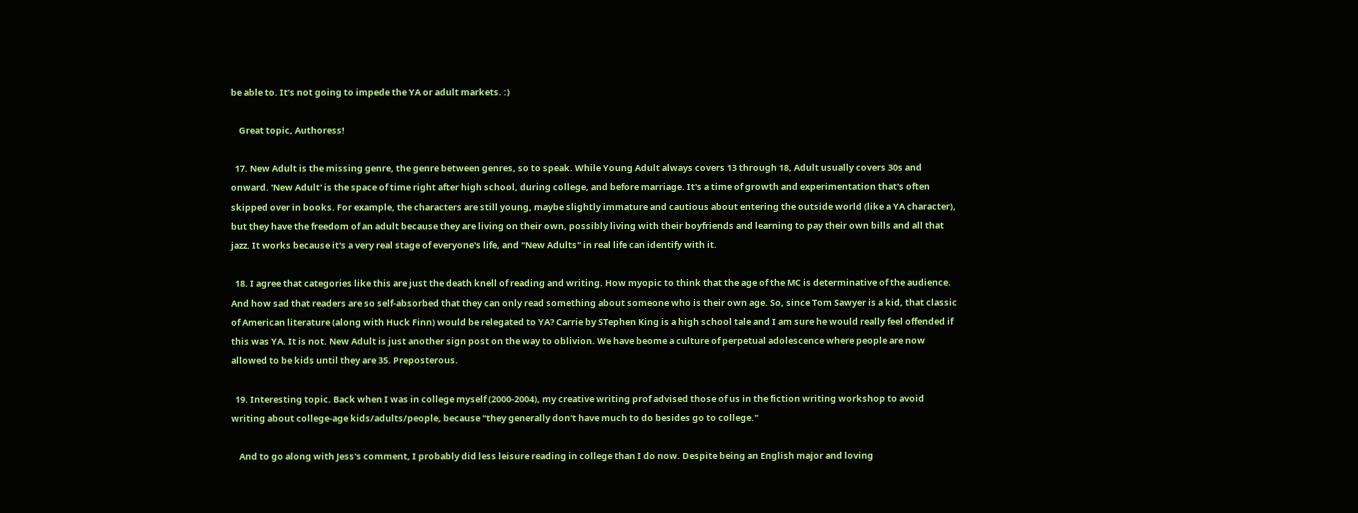be able to. It’s not going to impede the YA or adult markets. :)

    Great topic, Authoress!

  17. New Adult is the missing genre, the genre between genres, so to speak. While Young Adult always covers 13 through 18, Adult usually covers 30s and onward. 'New Adult' is the space of time right after high school, during college, and before marriage. It's a time of growth and experimentation that's often skipped over in books. For example, the characters are still young, maybe slightly immature and cautious about entering the outside world (like a YA character), but they have the freedom of an adult because they are living on their own, possibly living with their boyfriends and learning to pay their own bills and all that jazz. It works because it's a very real stage of everyone's life, and "New Adults" in real life can identify with it.

  18. I agree that categories like this are just the death knell of reading and writing. How myopic to think that the age of the MC is determinative of the audience. And how sad that readers are so self-absorbed that they can only read something about someone who is their own age. So, since Tom Sawyer is a kid, that classic of American literature (along with Huck Finn) would be relegated to YA? Carrie by STephen King is a high school tale and I am sure he would really feel offended if this was YA. It is not. New Adult is just another sign post on the way to oblivion. We have beome a culture of perpetual adolescence where people are now allowed to be kids until they are 35. Preposterous.

  19. Interesting topic. Back when I was in college myself (2000-2004), my creative writing prof advised those of us in the fiction writing workshop to avoid writing about college-age kids/adults/people, because "they generally don't have much to do besides go to college."

    And to go along with Jess's comment, I probably did less leisure reading in college than I do now. Despite being an English major and loving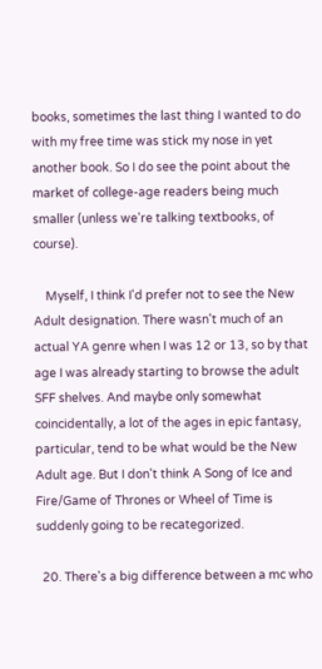books, sometimes the last thing I wanted to do with my free time was stick my nose in yet another book. So I do see the point about the market of college-age readers being much smaller (unless we're talking textbooks, of course).

    Myself, I think I'd prefer not to see the New Adult designation. There wasn't much of an actual YA genre when I was 12 or 13, so by that age I was already starting to browse the adult SFF shelves. And maybe only somewhat coincidentally, a lot of the ages in epic fantasy, particular, tend to be what would be the New Adult age. But I don't think A Song of Ice and Fire/Game of Thrones or Wheel of Time is suddenly going to be recategorized.

  20. There's a big difference between a mc who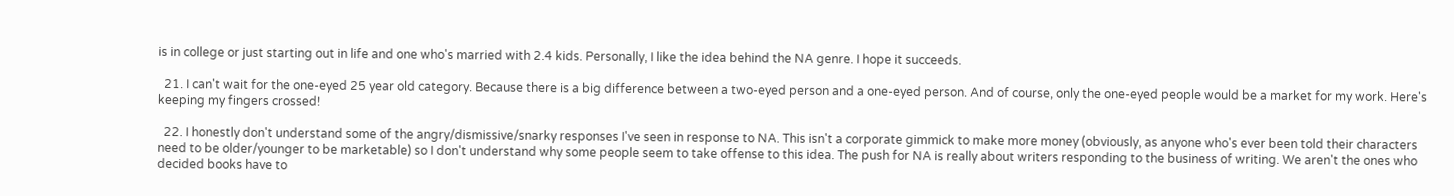is in college or just starting out in life and one who's married with 2.4 kids. Personally, I like the idea behind the NA genre. I hope it succeeds.

  21. I can't wait for the one-eyed 25 year old category. Because there is a big difference between a two-eyed person and a one-eyed person. And of course, only the one-eyed people would be a market for my work. Here's keeping my fingers crossed!

  22. I honestly don't understand some of the angry/dismissive/snarky responses I've seen in response to NA. This isn't a corporate gimmick to make more money (obviously, as anyone who's ever been told their characters need to be older/younger to be marketable) so I don't understand why some people seem to take offense to this idea. The push for NA is really about writers responding to the business of writing. We aren't the ones who decided books have to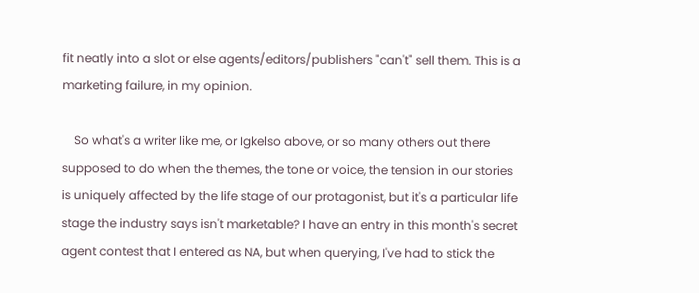fit neatly into a slot or else agents/editors/publishers "can't" sell them. This is a marketing failure, in my opinion.

    So what's a writer like me, or Igkelso above, or so many others out there supposed to do when the themes, the tone or voice, the tension in our stories is uniquely affected by the life stage of our protagonist, but it's a particular life stage the industry says isn't marketable? I have an entry in this month's secret agent contest that I entered as NA, but when querying, I've had to stick the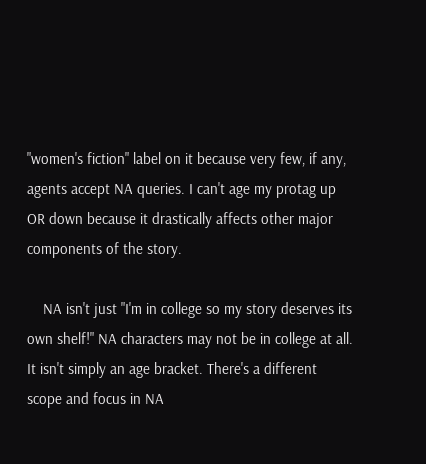"women's fiction" label on it because very few, if any, agents accept NA queries. I can't age my protag up OR down because it drastically affects other major components of the story.

    NA isn't just "I'm in college so my story deserves its own shelf!" NA characters may not be in college at all. It isn't simply an age bracket. There's a different scope and focus in NA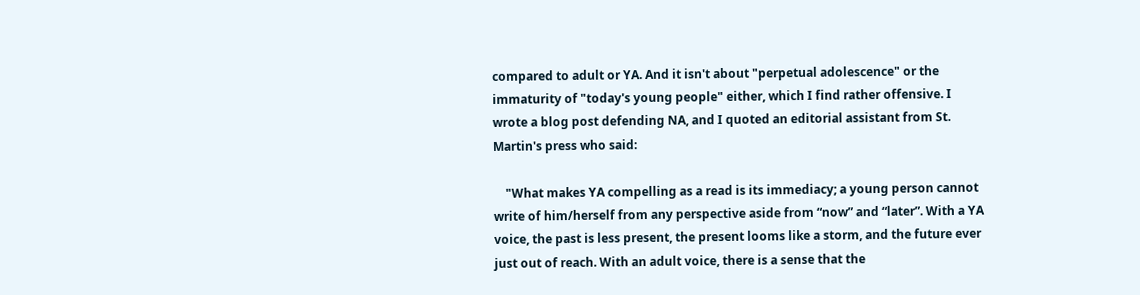compared to adult or YA. And it isn't about "perpetual adolescence" or the immaturity of "today's young people" either, which I find rather offensive. I wrote a blog post defending NA, and I quoted an editorial assistant from St. Martin's press who said:

    "What makes YA compelling as a read is its immediacy; a young person cannot write of him/herself from any perspective aside from “now” and “later”. With a YA voice, the past is less present, the present looms like a storm, and the future ever just out of reach. With an adult voice, there is a sense that the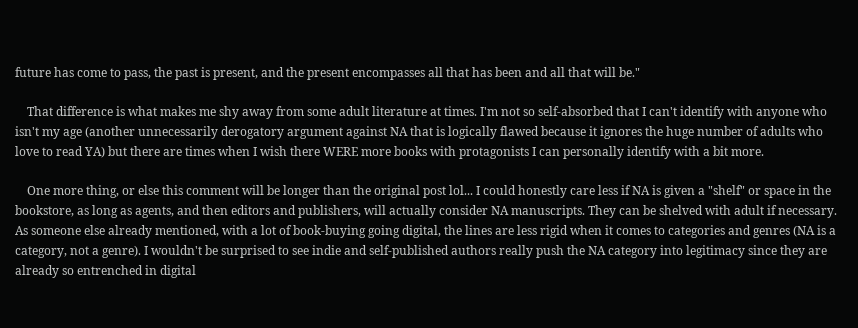future has come to pass, the past is present, and the present encompasses all that has been and all that will be."

    That difference is what makes me shy away from some adult literature at times. I'm not so self-absorbed that I can't identify with anyone who isn't my age (another unnecessarily derogatory argument against NA that is logically flawed because it ignores the huge number of adults who love to read YA) but there are times when I wish there WERE more books with protagonists I can personally identify with a bit more.

    One more thing, or else this comment will be longer than the original post lol... I could honestly care less if NA is given a "shelf" or space in the bookstore, as long as agents, and then editors and publishers, will actually consider NA manuscripts. They can be shelved with adult if necessary. As someone else already mentioned, with a lot of book-buying going digital, the lines are less rigid when it comes to categories and genres (NA is a category, not a genre). I wouldn't be surprised to see indie and self-published authors really push the NA category into legitimacy since they are already so entrenched in digital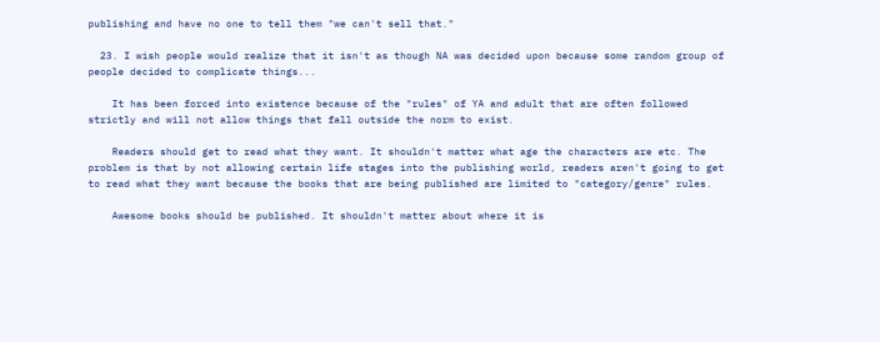publishing and have no one to tell them "we can't sell that."

  23. I wish people would realize that it isn't as though NA was decided upon because some random group of people decided to complicate things...

    It has been forced into existence because of the "rules" of YA and adult that are often followed strictly and will not allow things that fall outside the norm to exist.

    Readers should get to read what they want. It shouldn't matter what age the characters are etc. The problem is that by not allowing certain life stages into the publishing world, readers aren't going to get to read what they want because the books that are being published are limited to "category/genre" rules.

    Awesome books should be published. It shouldn't matter about where it is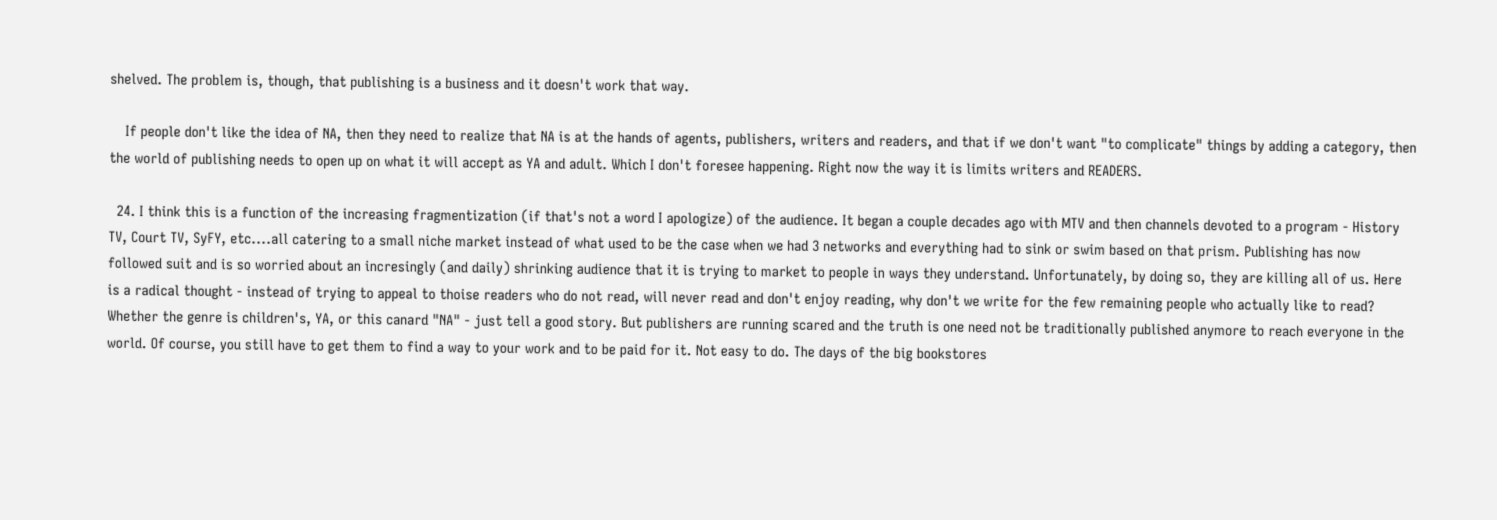shelved. The problem is, though, that publishing is a business and it doesn't work that way.

    If people don't like the idea of NA, then they need to realize that NA is at the hands of agents, publishers, writers and readers, and that if we don't want "to complicate" things by adding a category, then the world of publishing needs to open up on what it will accept as YA and adult. Which I don't foresee happening. Right now the way it is limits writers and READERS.

  24. I think this is a function of the increasing fragmentization (if that's not a word I apologize) of the audience. It began a couple decades ago with MTV and then channels devoted to a program - History TV, Court TV, SyFY, etc....all catering to a small niche market instead of what used to be the case when we had 3 networks and everything had to sink or swim based on that prism. Publishing has now followed suit and is so worried about an incresingly (and daily) shrinking audience that it is trying to market to people in ways they understand. Unfortunately, by doing so, they are killing all of us. Here is a radical thought - instead of trying to appeal to thoise readers who do not read, will never read and don't enjoy reading, why don't we write for the few remaining people who actually like to read? Whether the genre is children's, YA, or this canard "NA" - just tell a good story. But publishers are running scared and the truth is one need not be traditionally published anymore to reach everyone in the world. Of course, you still have to get them to find a way to your work and to be paid for it. Not easy to do. The days of the big bookstores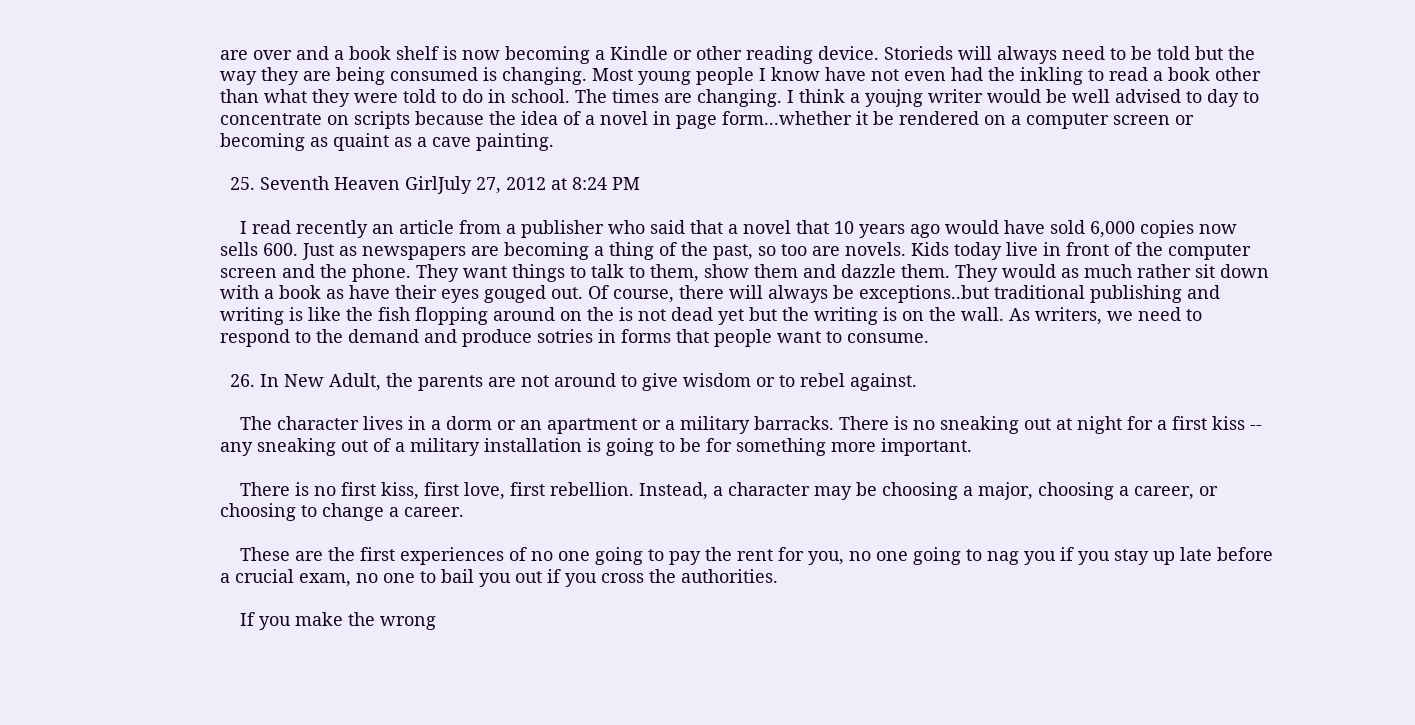are over and a book shelf is now becoming a Kindle or other reading device. Storieds will always need to be told but the way they are being consumed is changing. Most young people I know have not even had the inkling to read a book other than what they were told to do in school. The times are changing. I think a youjng writer would be well advised to day to concentrate on scripts because the idea of a novel in page form...whether it be rendered on a computer screen or becoming as quaint as a cave painting.

  25. Seventh Heaven GirlJuly 27, 2012 at 8:24 PM

    I read recently an article from a publisher who said that a novel that 10 years ago would have sold 6,000 copies now sells 600. Just as newspapers are becoming a thing of the past, so too are novels. Kids today live in front of the computer screen and the phone. They want things to talk to them, show them and dazzle them. They would as much rather sit down with a book as have their eyes gouged out. Of course, there will always be exceptions..but traditional publishing and writing is like the fish flopping around on the is not dead yet but the writing is on the wall. As writers, we need to respond to the demand and produce sotries in forms that people want to consume.

  26. In New Adult, the parents are not around to give wisdom or to rebel against.

    The character lives in a dorm or an apartment or a military barracks. There is no sneaking out at night for a first kiss -- any sneaking out of a military installation is going to be for something more important.

    There is no first kiss, first love, first rebellion. Instead, a character may be choosing a major, choosing a career, or choosing to change a career.

    These are the first experiences of no one going to pay the rent for you, no one going to nag you if you stay up late before a crucial exam, no one to bail you out if you cross the authorities.

    If you make the wrong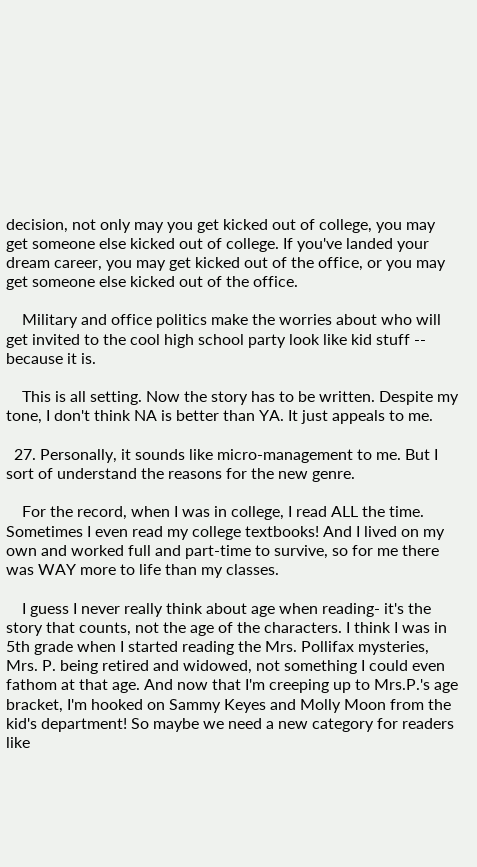decision, not only may you get kicked out of college, you may get someone else kicked out of college. If you've landed your dream career, you may get kicked out of the office, or you may get someone else kicked out of the office.

    Military and office politics make the worries about who will get invited to the cool high school party look like kid stuff -- because it is.

    This is all setting. Now the story has to be written. Despite my tone, I don't think NA is better than YA. It just appeals to me.

  27. Personally, it sounds like micro-management to me. But I sort of understand the reasons for the new genre.

    For the record, when I was in college, I read ALL the time. Sometimes I even read my college textbooks! And I lived on my own and worked full and part-time to survive, so for me there was WAY more to life than my classes.

    I guess I never really think about age when reading- it's the story that counts, not the age of the characters. I think I was in 5th grade when I started reading the Mrs. Pollifax mysteries, Mrs. P. being retired and widowed, not something I could even fathom at that age. And now that I'm creeping up to Mrs.P.'s age bracket, I'm hooked on Sammy Keyes and Molly Moon from the kid's department! So maybe we need a new category for readers like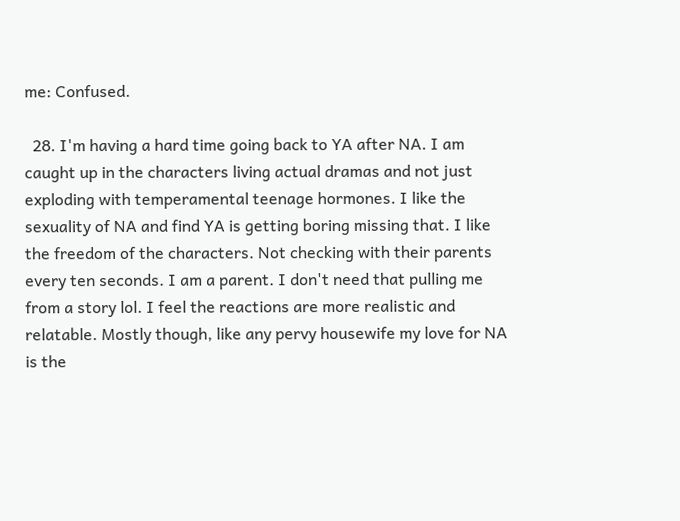me: Confused.

  28. I'm having a hard time going back to YA after NA. I am caught up in the characters living actual dramas and not just exploding with temperamental teenage hormones. I like the sexuality of NA and find YA is getting boring missing that. I like the freedom of the characters. Not checking with their parents every ten seconds. I am a parent. I don't need that pulling me from a story lol. I feel the reactions are more realistic and relatable. Mostly though, like any pervy housewife my love for NA is the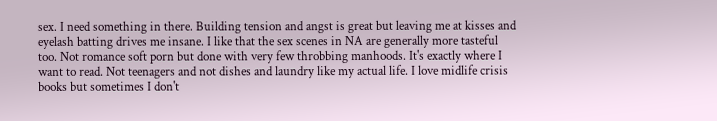sex. I need something in there. Building tension and angst is great but leaving me at kisses and eyelash batting drives me insane. I like that the sex scenes in NA are generally more tasteful too. Not romance soft porn but done with very few throbbing manhoods. It's exactly where I want to read. Not teenagers and not dishes and laundry like my actual life. I love midlife crisis books but sometimes I don't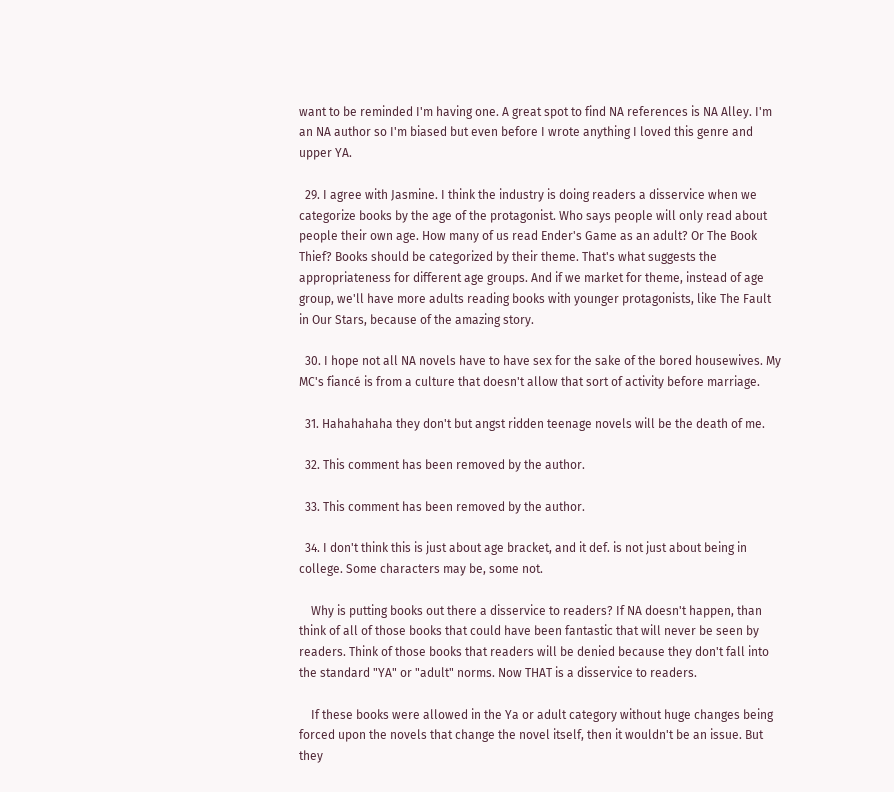want to be reminded I'm having one. A great spot to find NA references is NA Alley. I'm an NA author so I'm biased but even before I wrote anything I loved this genre and upper YA.

  29. I agree with Jasmine. I think the industry is doing readers a disservice when we categorize books by the age of the protagonist. Who says people will only read about people their own age. How many of us read Ender's Game as an adult? Or The Book Thief? Books should be categorized by their theme. That's what suggests the appropriateness for different age groups. And if we market for theme, instead of age group, we'll have more adults reading books with younger protagonists, like The Fault in Our Stars, because of the amazing story.

  30. I hope not all NA novels have to have sex for the sake of the bored housewives. My MC's fiancé is from a culture that doesn't allow that sort of activity before marriage.

  31. Hahahahaha they don't but angst ridden teenage novels will be the death of me.

  32. This comment has been removed by the author.

  33. This comment has been removed by the author.

  34. I don't think this is just about age bracket, and it def. is not just about being in college. Some characters may be, some not.

    Why is putting books out there a disservice to readers? If NA doesn't happen, than think of all of those books that could have been fantastic that will never be seen by readers. Think of those books that readers will be denied because they don't fall into the standard "YA" or "adult" norms. Now THAT is a disservice to readers.

    If these books were allowed in the Ya or adult category without huge changes being forced upon the novels that change the novel itself, then it wouldn't be an issue. But they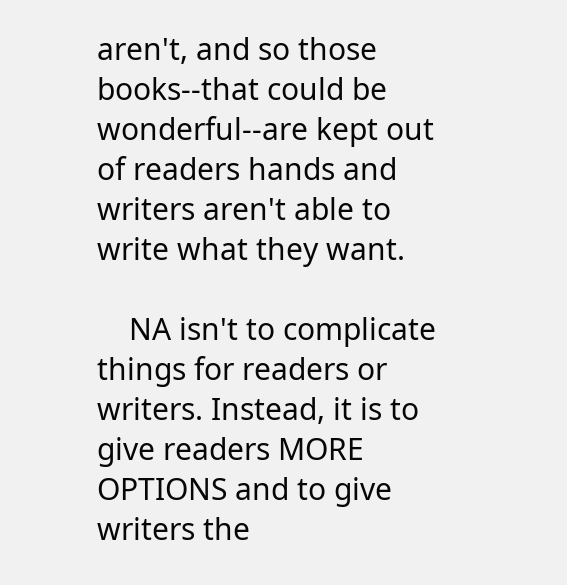aren't, and so those books--that could be wonderful--are kept out of readers hands and writers aren't able to write what they want.

    NA isn't to complicate things for readers or writers. Instead, it is to give readers MORE OPTIONS and to give writers the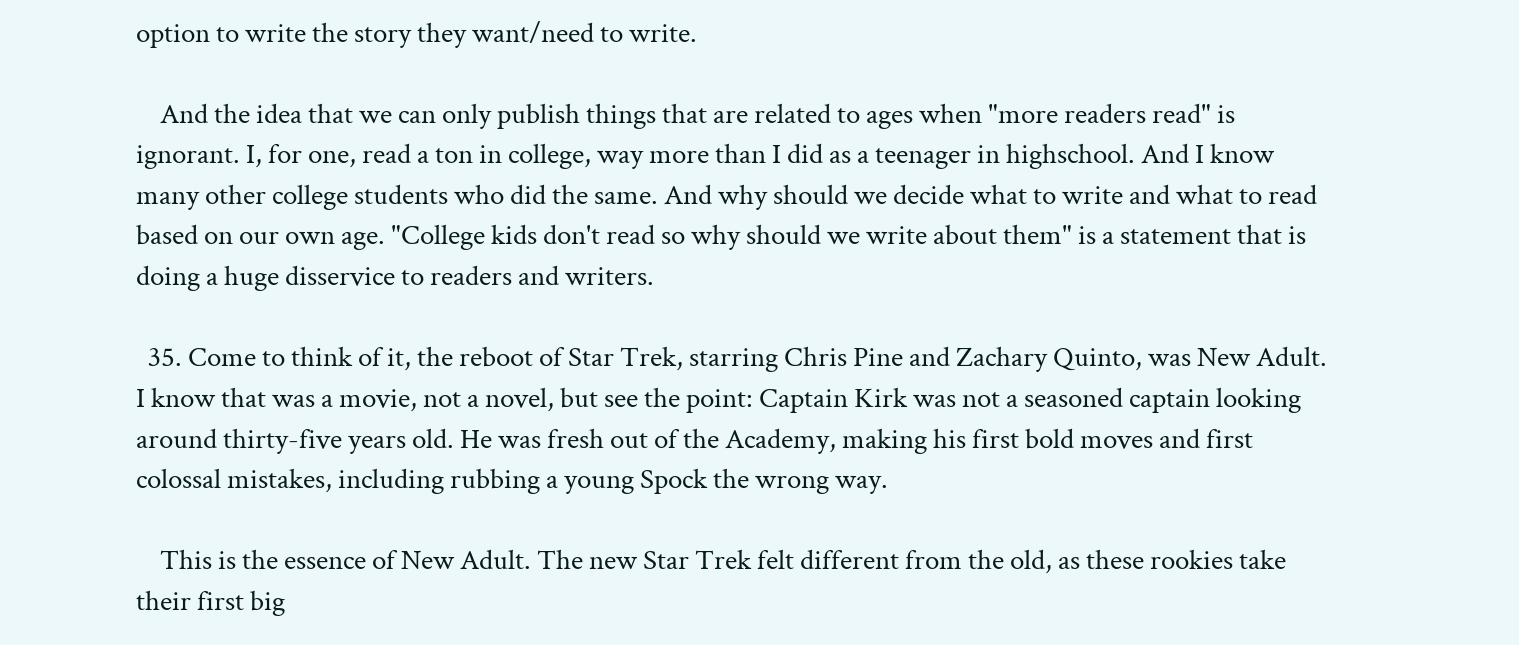option to write the story they want/need to write.

    And the idea that we can only publish things that are related to ages when "more readers read" is ignorant. I, for one, read a ton in college, way more than I did as a teenager in highschool. And I know many other college students who did the same. And why should we decide what to write and what to read based on our own age. "College kids don't read so why should we write about them" is a statement that is doing a huge disservice to readers and writers.

  35. Come to think of it, the reboot of Star Trek, starring Chris Pine and Zachary Quinto, was New Adult. I know that was a movie, not a novel, but see the point: Captain Kirk was not a seasoned captain looking around thirty-five years old. He was fresh out of the Academy, making his first bold moves and first colossal mistakes, including rubbing a young Spock the wrong way.

    This is the essence of New Adult. The new Star Trek felt different from the old, as these rookies take their first big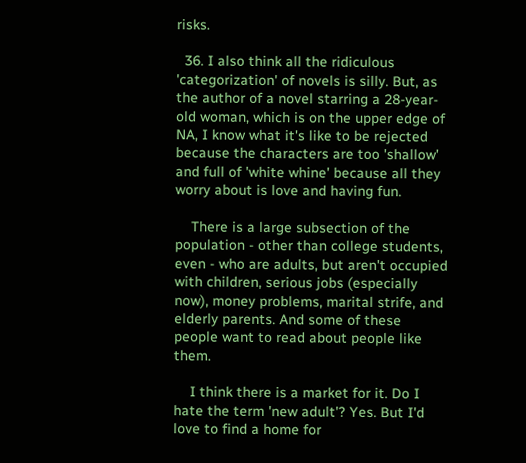risks.

  36. I also think all the ridiculous 'categorization' of novels is silly. But, as the author of a novel starring a 28-year-old woman, which is on the upper edge of NA, I know what it's like to be rejected because the characters are too 'shallow' and full of 'white whine' because all they worry about is love and having fun.

    There is a large subsection of the population - other than college students, even - who are adults, but aren't occupied with children, serious jobs (especially now), money problems, marital strife, and elderly parents. And some of these people want to read about people like them.

    I think there is a market for it. Do I hate the term 'new adult'? Yes. But I'd love to find a home for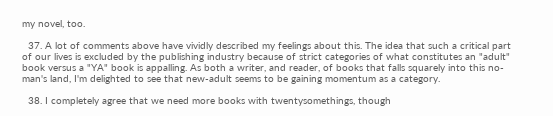my novel, too.

  37. A lot of comments above have vividly described my feelings about this. The idea that such a critical part of our lives is excluded by the publishing industry because of strict categories of what constitutes an "adult" book versus a "YA" book is appalling. As both a writer, and reader, of books that falls squarely into this no-man's land, I'm delighted to see that new-adult seems to be gaining momentum as a category.

  38. I completely agree that we need more books with twentysomethings, though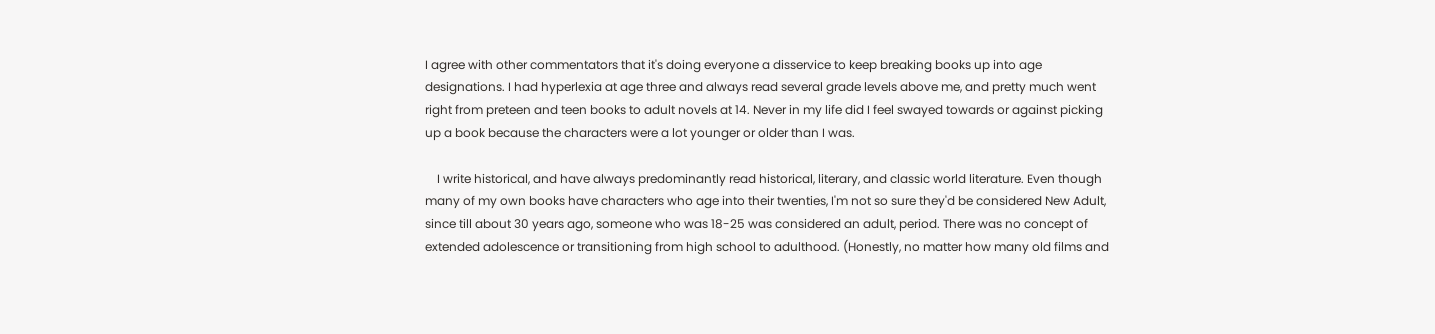I agree with other commentators that it's doing everyone a disservice to keep breaking books up into age designations. I had hyperlexia at age three and always read several grade levels above me, and pretty much went right from preteen and teen books to adult novels at 14. Never in my life did I feel swayed towards or against picking up a book because the characters were a lot younger or older than I was.

    I write historical, and have always predominantly read historical, literary, and classic world literature. Even though many of my own books have characters who age into their twenties, I'm not so sure they'd be considered New Adult, since till about 30 years ago, someone who was 18-25 was considered an adult, period. There was no concept of extended adolescence or transitioning from high school to adulthood. (Honestly, no matter how many old films and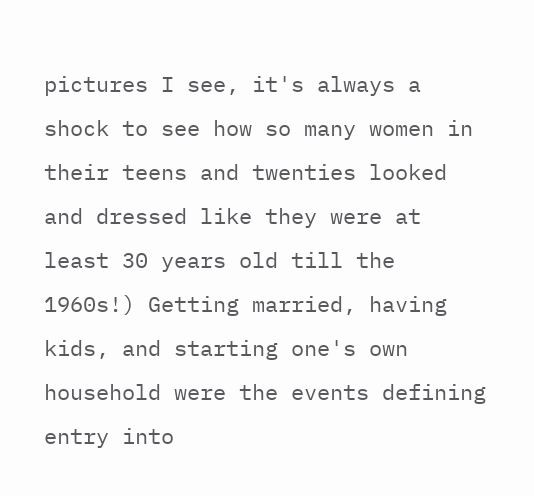pictures I see, it's always a shock to see how so many women in their teens and twenties looked and dressed like they were at least 30 years old till the 1960s!) Getting married, having kids, and starting one's own household were the events defining entry into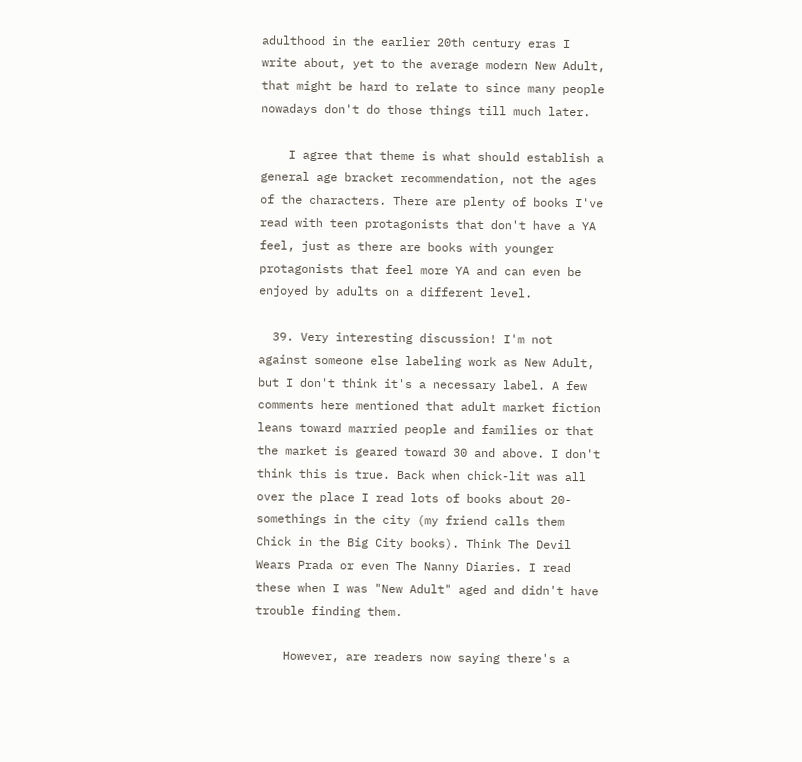adulthood in the earlier 20th century eras I write about, yet to the average modern New Adult, that might be hard to relate to since many people nowadays don't do those things till much later.

    I agree that theme is what should establish a general age bracket recommendation, not the ages of the characters. There are plenty of books I've read with teen protagonists that don't have a YA feel, just as there are books with younger protagonists that feel more YA and can even be enjoyed by adults on a different level.

  39. Very interesting discussion! I'm not against someone else labeling work as New Adult, but I don't think it's a necessary label. A few comments here mentioned that adult market fiction leans toward married people and families or that the market is geared toward 30 and above. I don't think this is true. Back when chick-lit was all over the place I read lots of books about 20-somethings in the city (my friend calls them Chick in the Big City books). Think The Devil Wears Prada or even The Nanny Diaries. I read these when I was "New Adult" aged and didn't have trouble finding them.

    However, are readers now saying there's a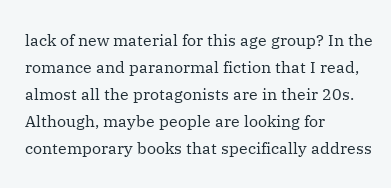lack of new material for this age group? In the romance and paranormal fiction that I read, almost all the protagonists are in their 20s. Although, maybe people are looking for contemporary books that specifically address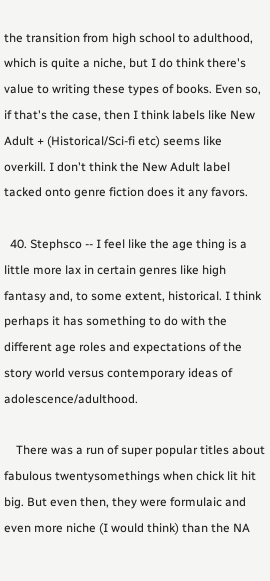the transition from high school to adulthood, which is quite a niche, but I do think there's value to writing these types of books. Even so, if that's the case, then I think labels like New Adult + (Historical/Sci-fi etc) seems like overkill. I don't think the New Adult label tacked onto genre fiction does it any favors.

  40. Stephsco -- I feel like the age thing is a little more lax in certain genres like high fantasy and, to some extent, historical. I think perhaps it has something to do with the different age roles and expectations of the story world versus contemporary ideas of adolescence/adulthood.

    There was a run of super popular titles about fabulous twentysomethings when chick lit hit big. But even then, they were formulaic and even more niche (I would think) than the NA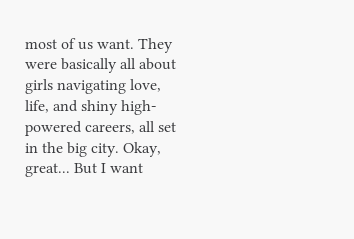most of us want. They were basically all about girls navigating love, life, and shiny high-powered careers, all set in the big city. Okay, great... But I want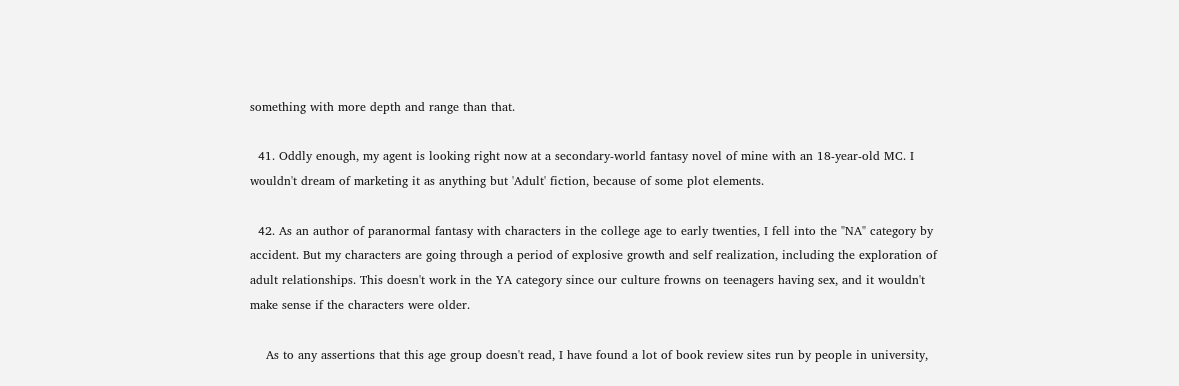something with more depth and range than that.

  41. Oddly enough, my agent is looking right now at a secondary-world fantasy novel of mine with an 18-year-old MC. I wouldn't dream of marketing it as anything but 'Adult' fiction, because of some plot elements.

  42. As an author of paranormal fantasy with characters in the college age to early twenties, I fell into the "NA" category by accident. But my characters are going through a period of explosive growth and self realization, including the exploration of adult relationships. This doesn't work in the YA category since our culture frowns on teenagers having sex, and it wouldn't make sense if the characters were older.

    As to any assertions that this age group doesn't read, I have found a lot of book review sites run by people in university,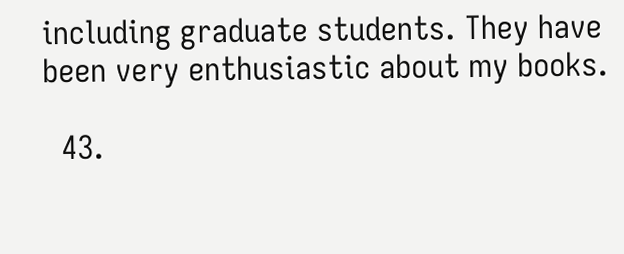including graduate students. They have been very enthusiastic about my books.

  43.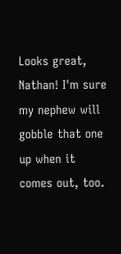Looks great, Nathan! I'm sure my nephew will gobble that one up when it comes out, too.